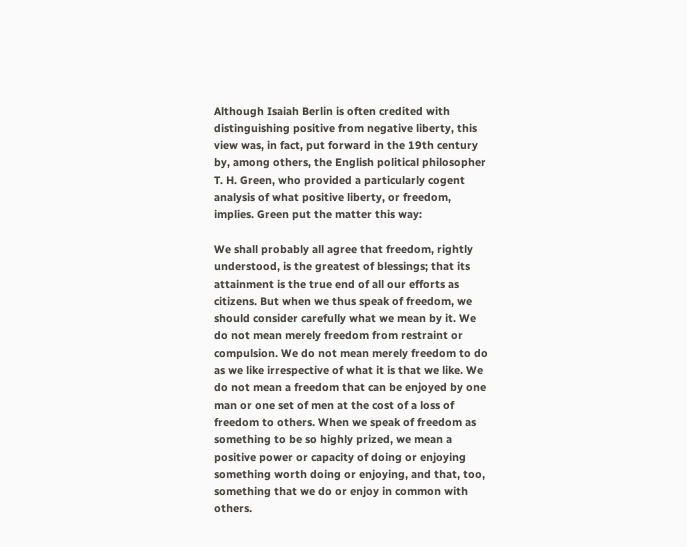Although Isaiah Berlin is often credited with distinguishing positive from negative liberty, this view was, in fact, put forward in the 19th century by, among others, the English political philosopher T. H. Green, who provided a particularly cogent analysis of what positive liberty, or freedom, implies. Green put the matter this way:

We shall probably all agree that freedom, rightly understood, is the greatest of blessings; that its attainment is the true end of all our efforts as citizens. But when we thus speak of freedom, we should consider carefully what we mean by it. We do not mean merely freedom from restraint or compulsion. We do not mean merely freedom to do as we like irrespective of what it is that we like. We do not mean a freedom that can be enjoyed by one man or one set of men at the cost of a loss of freedom to others. When we speak of freedom as something to be so highly prized, we mean a positive power or capacity of doing or enjoying something worth doing or enjoying, and that, too, something that we do or enjoy in common with others.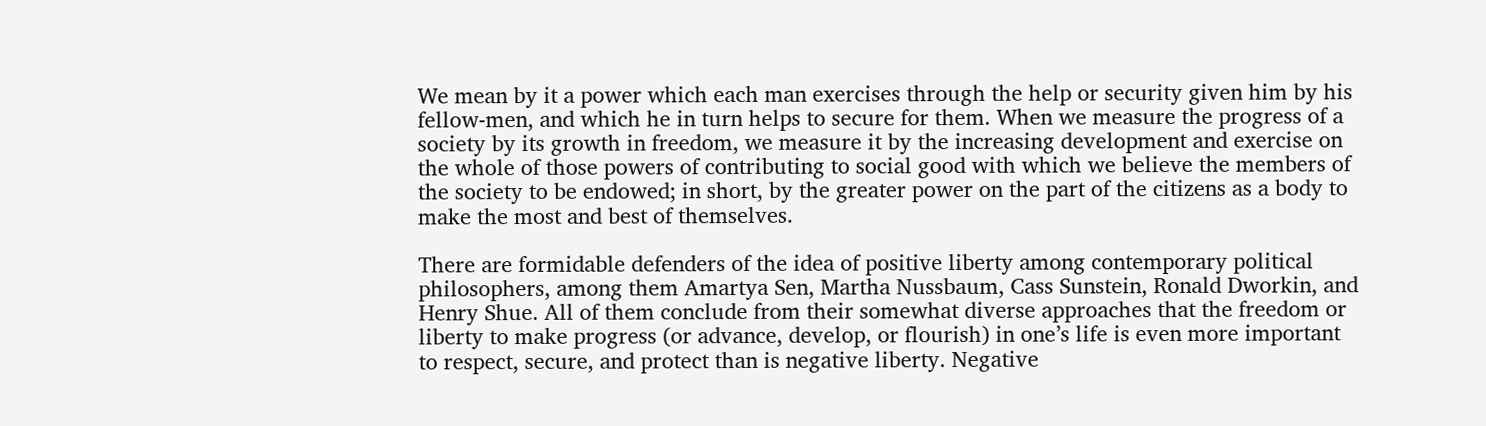We mean by it a power which each man exercises through the help or security given him by his fellow‐men, and which he in turn helps to secure for them. When we measure the progress of a society by its growth in freedom, we measure it by the increasing development and exercise on the whole of those powers of contributing to social good with which we believe the members of the society to be endowed; in short, by the greater power on the part of the citizens as a body to make the most and best of themselves.

There are formidable defenders of the idea of positive liberty among contemporary political philosophers, among them Amartya Sen, Martha Nussbaum, Cass Sunstein, Ronald Dworkin, and Henry Shue. All of them conclude from their somewhat diverse approaches that the freedom or liberty to make progress (or advance, develop, or flourish) in one’s life is even more important to respect, secure, and protect than is negative liberty. Negative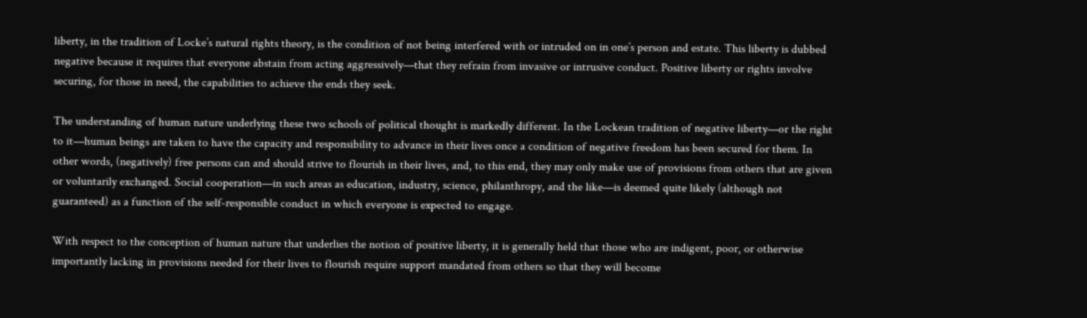liberty, in the tradition of Locke’s natural rights theory, is the condition of not being interfered with or intruded on in one’s person and estate. This liberty is dubbed negative because it requires that everyone abstain from acting aggressively—that they refrain from invasive or intrusive conduct. Positive liberty or rights involve securing, for those in need, the capabilities to achieve the ends they seek.

The understanding of human nature underlying these two schools of political thought is markedly different. In the Lockean tradition of negative liberty—or the right to it—human beings are taken to have the capacity and responsibility to advance in their lives once a condition of negative freedom has been secured for them. In other words, (negatively) free persons can and should strive to flourish in their lives, and, to this end, they may only make use of provisions from others that are given or voluntarily exchanged. Social cooperation—in such areas as education, industry, science, philanthropy, and the like—is deemed quite likely (although not guaranteed) as a function of the self‐responsible conduct in which everyone is expected to engage.

With respect to the conception of human nature that underlies the notion of positive liberty, it is generally held that those who are indigent, poor, or otherwise importantly lacking in provisions needed for their lives to flourish require support mandated from others so that they will become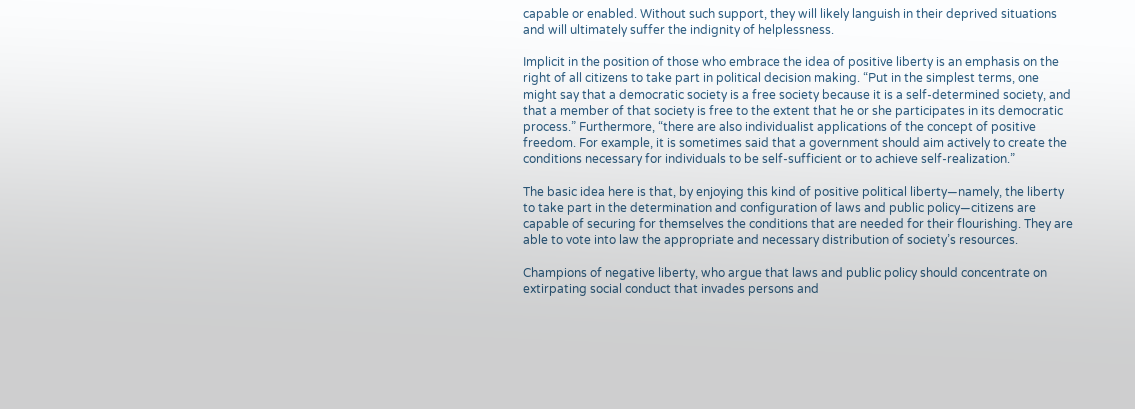capable or enabled. Without such support, they will likely languish in their deprived situations and will ultimately suffer the indignity of helplessness.

Implicit in the position of those who embrace the idea of positive liberty is an emphasis on the right of all citizens to take part in political decision making. “Put in the simplest terms, one might say that a democratic society is a free society because it is a self‐determined society, and that a member of that society is free to the extent that he or she participates in its democratic process.” Furthermore, “there are also individualist applications of the concept of positive freedom. For example, it is sometimes said that a government should aim actively to create the conditions necessary for individuals to be self‐sufficient or to achieve self‐realization.”

The basic idea here is that, by enjoying this kind of positive political liberty—namely, the liberty to take part in the determination and configuration of laws and public policy—citizens are capable of securing for themselves the conditions that are needed for their flourishing. They are able to vote into law the appropriate and necessary distribution of society’s resources.

Champions of negative liberty, who argue that laws and public policy should concentrate on extirpating social conduct that invades persons and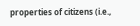properties of citizens (i.e.,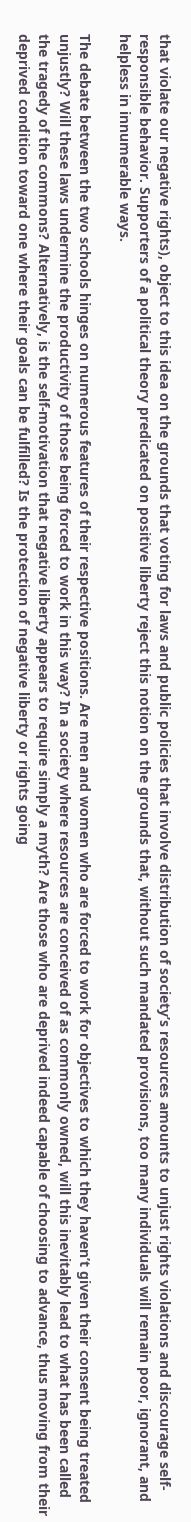that violate our negative rights), object to this idea on the grounds that voting for laws and public policies that involve distribution of society’s resources amounts to unjust rights violations and discourage self‐responsible behavior. Supporters of a political theory predicated on positive liberty reject this notion on the grounds that, without such mandated provisions, too many individuals will remain poor, ignorant, and helpless in innumerable ways.

The debate between the two schools hinges on numerous features of their respective positions. Are men and women who are forced to work for objectives to which they haven’t given their consent being treated unjustly? Will these laws undermine the productivity of those being forced to work in this way? In a society where resources are conceived of as commonly owned, will this inevitably lead to what has been called the tragedy of the commons? Alternatively, is the self‐motivation that negative liberty appears to require simply a myth? Are those who are deprived indeed capable of choosing to advance, thus moving from their deprived condition toward one where their goals can be fulfilled? Is the protection of negative liberty or rights going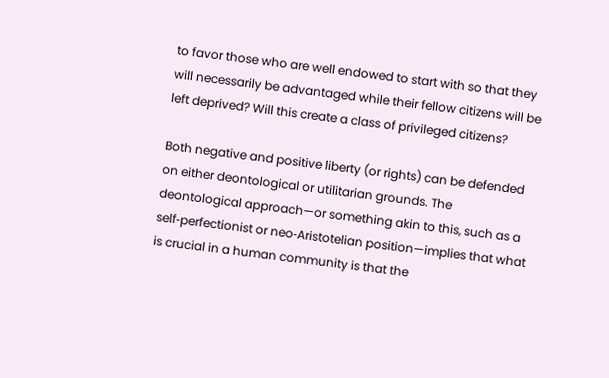to favor those who are well endowed to start with so that they will necessarily be advantaged while their fellow citizens will be left deprived? Will this create a class of privileged citizens?

Both negative and positive liberty (or rights) can be defended on either deontological or utilitarian grounds. The deontological approach—or something akin to this, such as a self‐perfectionist or neo‐Aristotelian position—implies that what is crucial in a human community is that the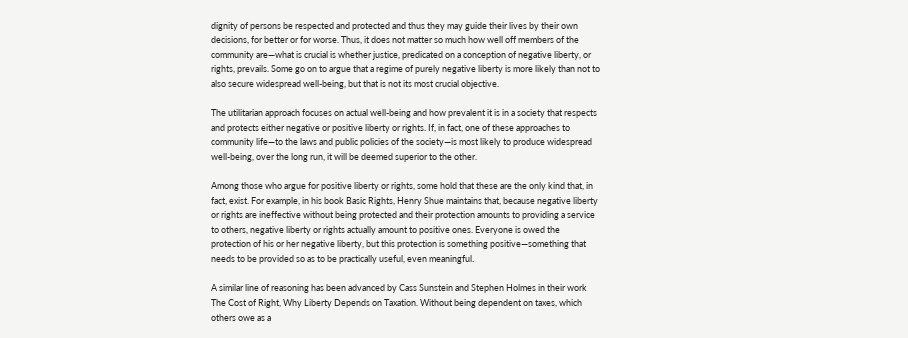dignity of persons be respected and protected and thus they may guide their lives by their own decisions, for better or for worse. Thus, it does not matter so much how well off members of the community are—what is crucial is whether justice, predicated on a conception of negative liberty, or rights, prevails. Some go on to argue that a regime of purely negative liberty is more likely than not to also secure widespread well‐being, but that is not its most crucial objective.

The utilitarian approach focuses on actual well‐being and how prevalent it is in a society that respects and protects either negative or positive liberty or rights. If, in fact, one of these approaches to community life—to the laws and public policies of the society—is most likely to produce widespread well‐being, over the long run, it will be deemed superior to the other.

Among those who argue for positive liberty or rights, some hold that these are the only kind that, in fact, exist. For example, in his book Basic Rights, Henry Shue maintains that, because negative liberty or rights are ineffective without being protected and their protection amounts to providing a service to others, negative liberty or rights actually amount to positive ones. Everyone is owed the protection of his or her negative liberty, but this protection is something positive—something that needs to be provided so as to be practically useful, even meaningful.

A similar line of reasoning has been advanced by Cass Sunstein and Stephen Holmes in their work The Cost of Right, Why Liberty Depends on Taxation. Without being dependent on taxes, which others owe as a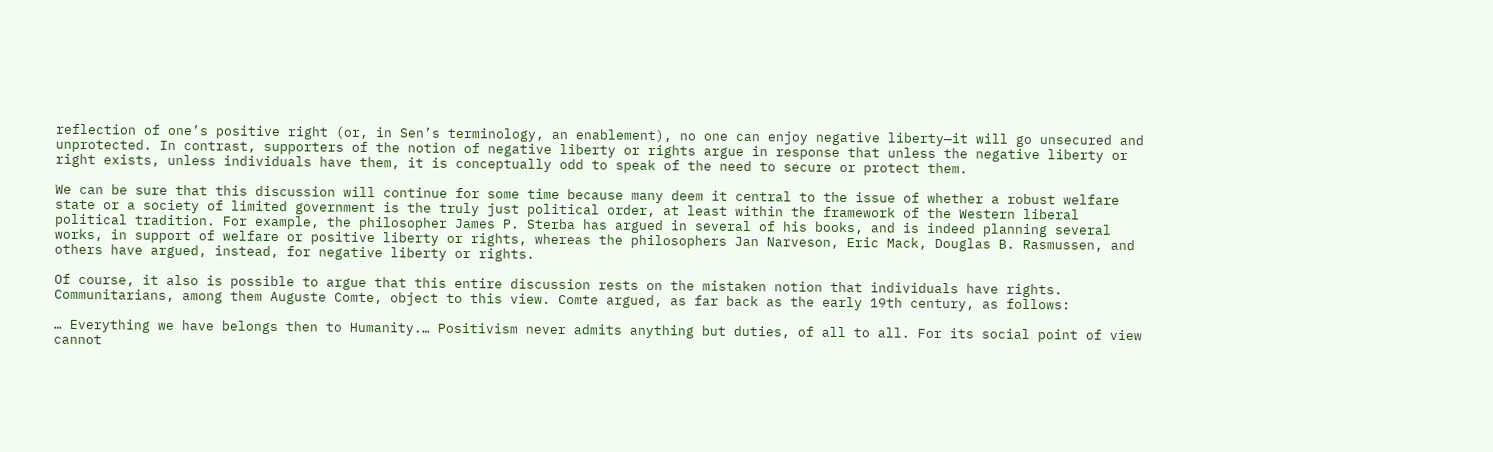reflection of one’s positive right (or, in Sen’s terminology, an enablement), no one can enjoy negative liberty—it will go unsecured and unprotected. In contrast, supporters of the notion of negative liberty or rights argue in response that unless the negative liberty or right exists, unless individuals have them, it is conceptually odd to speak of the need to secure or protect them.

We can be sure that this discussion will continue for some time because many deem it central to the issue of whether a robust welfare state or a society of limited government is the truly just political order, at least within the framework of the Western liberal political tradition. For example, the philosopher James P. Sterba has argued in several of his books, and is indeed planning several works, in support of welfare or positive liberty or rights, whereas the philosophers Jan Narveson, Eric Mack, Douglas B. Rasmussen, and others have argued, instead, for negative liberty or rights.

Of course, it also is possible to argue that this entire discussion rests on the mistaken notion that individuals have rights. Communitarians, among them Auguste Comte, object to this view. Comte argued, as far back as the early 19th century, as follows:

… Everything we have belongs then to Humanity.… Positivism never admits anything but duties, of all to all. For its social point of view cannot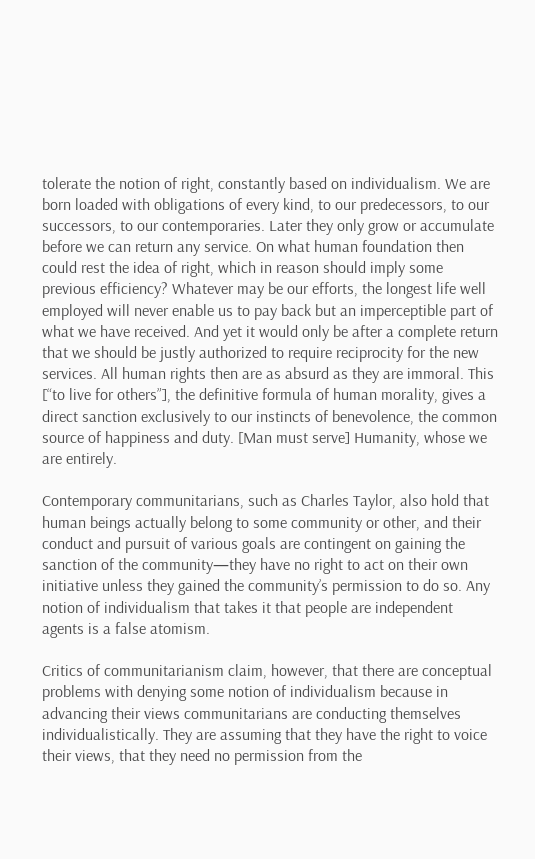tolerate the notion of right, constantly based on individualism. We are born loaded with obligations of every kind, to our predecessors, to our successors, to our contemporaries. Later they only grow or accumulate before we can return any service. On what human foundation then could rest the idea of right, which in reason should imply some previous efficiency? Whatever may be our efforts, the longest life well employed will never enable us to pay back but an imperceptible part of what we have received. And yet it would only be after a complete return that we should be justly authorized to require reciprocity for the new services. All human rights then are as absurd as they are immoral. This [“to live for others”], the definitive formula of human morality, gives a direct sanction exclusively to our instincts of benevolence, the common source of happiness and duty. [Man must serve] Humanity, whose we are entirely.

Contemporary communitarians, such as Charles Taylor, also hold that human beings actually belong to some community or other, and their conduct and pursuit of various goals are contingent on gaining the sanction of the community—they have no right to act on their own initiative unless they gained the community’s permission to do so. Any notion of individualism that takes it that people are independent agents is a false atomism.

Critics of communitarianism claim, however, that there are conceptual problems with denying some notion of individualism because in advancing their views communitarians are conducting themselves individualistically. They are assuming that they have the right to voice their views, that they need no permission from the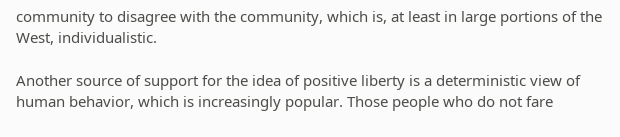community to disagree with the community, which is, at least in large portions of the West, individualistic.

Another source of support for the idea of positive liberty is a deterministic view of human behavior, which is increasingly popular. Those people who do not fare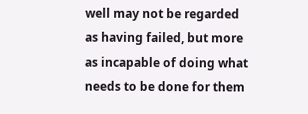well may not be regarded as having failed, but more as incapable of doing what needs to be done for them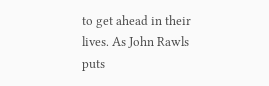to get ahead in their lives. As John Rawls puts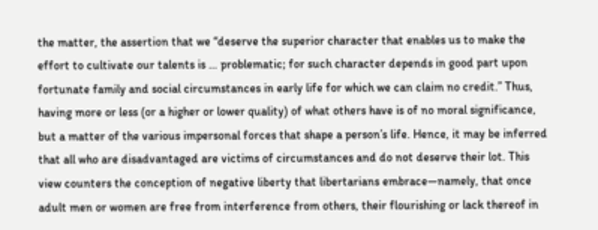the matter, the assertion that we “deserve the superior character that enables us to make the effort to cultivate our talents is … problematic; for such character depends in good part upon fortunate family and social circumstances in early life for which we can claim no credit.” Thus, having more or less (or a higher or lower quality) of what others have is of no moral significance, but a matter of the various impersonal forces that shape a person’s life. Hence, it may be inferred that all who are disadvantaged are victims of circumstances and do not deserve their lot. This view counters the conception of negative liberty that libertarians embrace—namely, that once adult men or women are free from interference from others, their flourishing or lack thereof in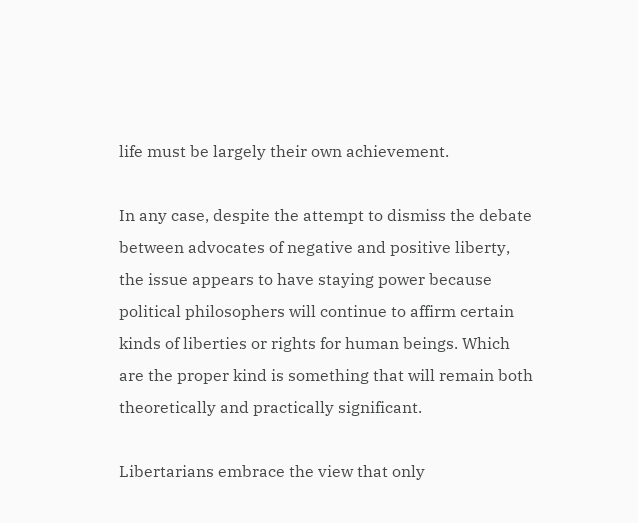life must be largely their own achievement.

In any case, despite the attempt to dismiss the debate between advocates of negative and positive liberty, the issue appears to have staying power because political philosophers will continue to affirm certain kinds of liberties or rights for human beings. Which are the proper kind is something that will remain both theoretically and practically significant.

Libertarians embrace the view that only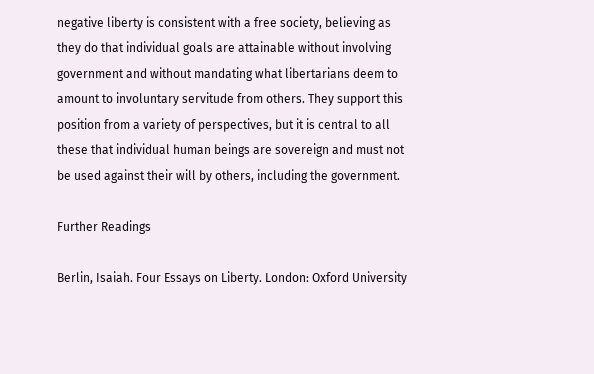negative liberty is consistent with a free society, believing as they do that individual goals are attainable without involving government and without mandating what libertarians deem to amount to involuntary servitude from others. They support this position from a variety of perspectives, but it is central to all these that individual human beings are sovereign and must not be used against their will by others, including the government.

Further Readings

Berlin, Isaiah. Four Essays on Liberty. London: Oxford University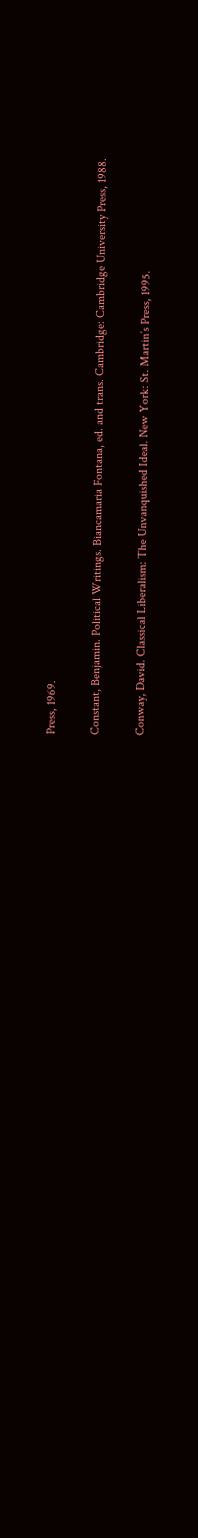Press, 1969.

Constant, Benjamin. Political Writings. Biancamaria Fontana, ed. and trans. Cambridge: Cambridge University Press, 1988.

Conway, David. Classical Liberalism: The Unvanquished Ideal. New York: St. Martin’s Press, 1995.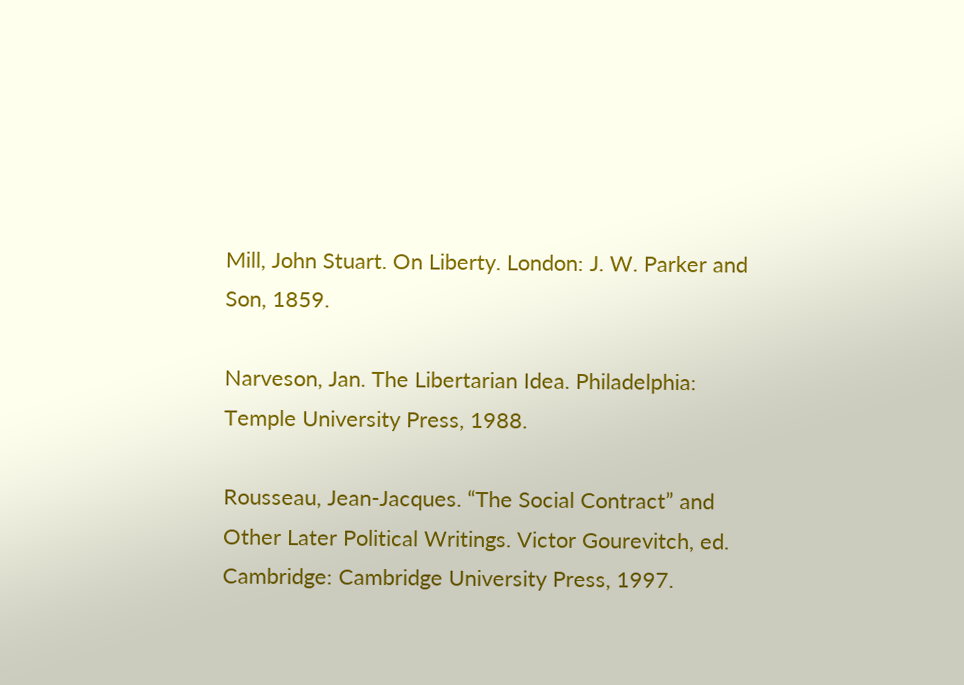Mill, John Stuart. On Liberty. London: J. W. Parker and Son, 1859.

Narveson, Jan. The Libertarian Idea. Philadelphia: Temple University Press, 1988.

Rousseau, Jean‐Jacques. “The Social Contract” and Other Later Political Writings. Victor Gourevitch, ed. Cambridge: Cambridge University Press, 1997.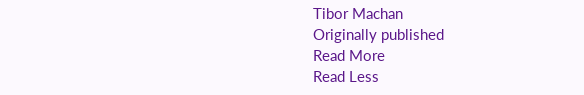Tibor Machan
Originally published
Read More
Read Less